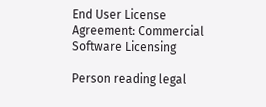End User License Agreement: Commercial Software Licensing

Person reading legal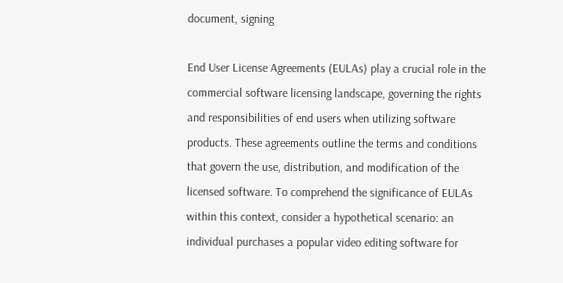document, signing

End User License Agreements (EULAs) play a crucial role in the commercial software licensing landscape, governing the rights and responsibilities of end users when utilizing software products. These agreements outline the terms and conditions that govern the use, distribution, and modification of the licensed software. To comprehend the significance of EULAs within this context, consider a hypothetical scenario: an individual purchases a popular video editing software for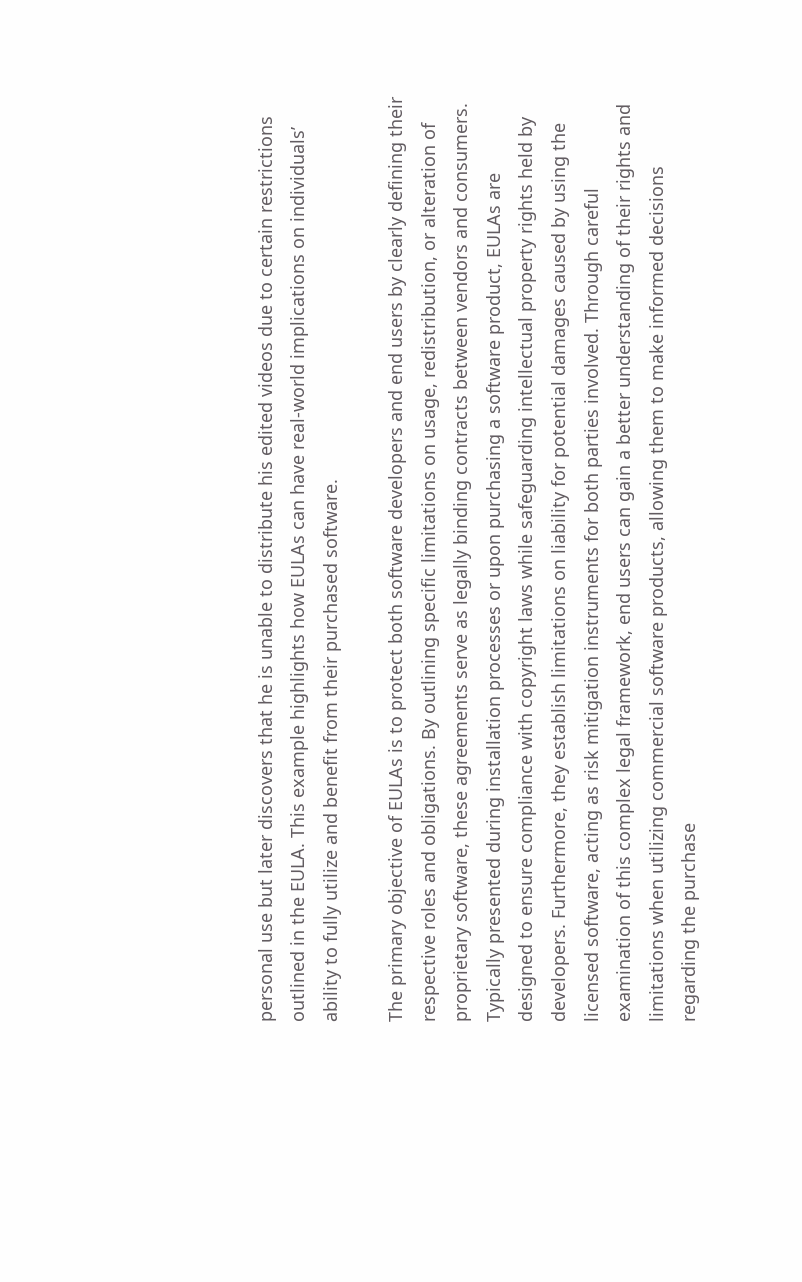personal use but later discovers that he is unable to distribute his edited videos due to certain restrictions outlined in the EULA. This example highlights how EULAs can have real-world implications on individuals’ ability to fully utilize and benefit from their purchased software.

The primary objective of EULAs is to protect both software developers and end users by clearly defining their respective roles and obligations. By outlining specific limitations on usage, redistribution, or alteration of proprietary software, these agreements serve as legally binding contracts between vendors and consumers. Typically presented during installation processes or upon purchasing a software product, EULAs are designed to ensure compliance with copyright laws while safeguarding intellectual property rights held by developers. Furthermore, they establish limitations on liability for potential damages caused by using the licensed software, acting as risk mitigation instruments for both parties involved. Through careful examination of this complex legal framework, end users can gain a better understanding of their rights and limitations when utilizing commercial software products, allowing them to make informed decisions regarding the purchase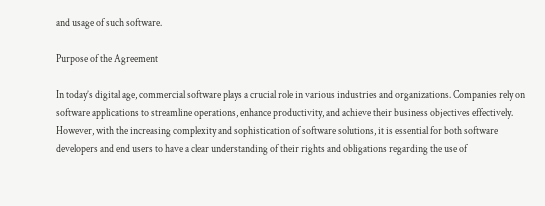and usage of such software.

Purpose of the Agreement

In today’s digital age, commercial software plays a crucial role in various industries and organizations. Companies rely on software applications to streamline operations, enhance productivity, and achieve their business objectives effectively. However, with the increasing complexity and sophistication of software solutions, it is essential for both software developers and end users to have a clear understanding of their rights and obligations regarding the use of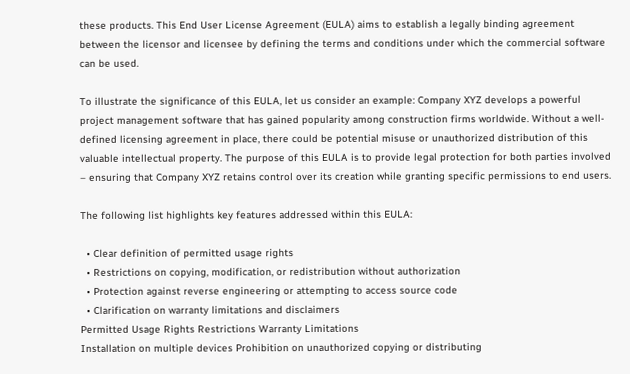these products. This End User License Agreement (EULA) aims to establish a legally binding agreement between the licensor and licensee by defining the terms and conditions under which the commercial software can be used.

To illustrate the significance of this EULA, let us consider an example: Company XYZ develops a powerful project management software that has gained popularity among construction firms worldwide. Without a well-defined licensing agreement in place, there could be potential misuse or unauthorized distribution of this valuable intellectual property. The purpose of this EULA is to provide legal protection for both parties involved – ensuring that Company XYZ retains control over its creation while granting specific permissions to end users.

The following list highlights key features addressed within this EULA:

  • Clear definition of permitted usage rights
  • Restrictions on copying, modification, or redistribution without authorization
  • Protection against reverse engineering or attempting to access source code
  • Clarification on warranty limitations and disclaimers
Permitted Usage Rights Restrictions Warranty Limitations
Installation on multiple devices Prohibition on unauthorized copying or distributing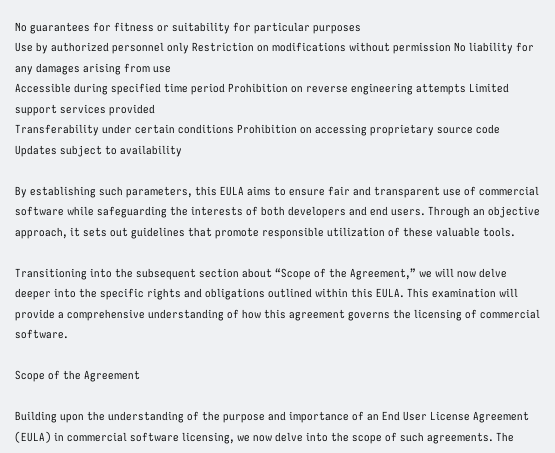No guarantees for fitness or suitability for particular purposes
Use by authorized personnel only Restriction on modifications without permission No liability for any damages arising from use
Accessible during specified time period Prohibition on reverse engineering attempts Limited support services provided
Transferability under certain conditions Prohibition on accessing proprietary source code Updates subject to availability

By establishing such parameters, this EULA aims to ensure fair and transparent use of commercial software while safeguarding the interests of both developers and end users. Through an objective approach, it sets out guidelines that promote responsible utilization of these valuable tools.

Transitioning into the subsequent section about “Scope of the Agreement,” we will now delve deeper into the specific rights and obligations outlined within this EULA. This examination will provide a comprehensive understanding of how this agreement governs the licensing of commercial software.

Scope of the Agreement

Building upon the understanding of the purpose and importance of an End User License Agreement (EULA) in commercial software licensing, we now delve into the scope of such agreements. The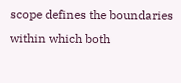scope defines the boundaries within which both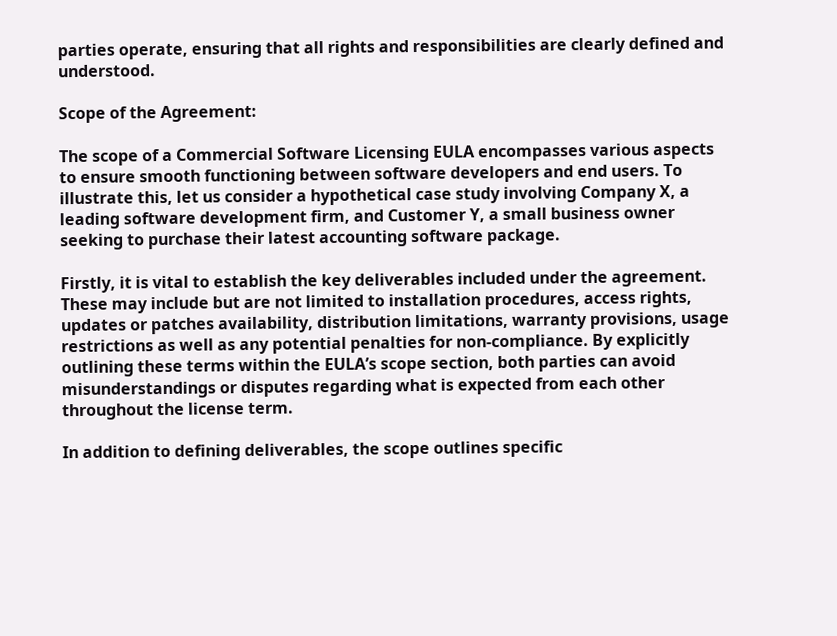parties operate, ensuring that all rights and responsibilities are clearly defined and understood.

Scope of the Agreement:

The scope of a Commercial Software Licensing EULA encompasses various aspects to ensure smooth functioning between software developers and end users. To illustrate this, let us consider a hypothetical case study involving Company X, a leading software development firm, and Customer Y, a small business owner seeking to purchase their latest accounting software package.

Firstly, it is vital to establish the key deliverables included under the agreement. These may include but are not limited to installation procedures, access rights, updates or patches availability, distribution limitations, warranty provisions, usage restrictions as well as any potential penalties for non-compliance. By explicitly outlining these terms within the EULA’s scope section, both parties can avoid misunderstandings or disputes regarding what is expected from each other throughout the license term.

In addition to defining deliverables, the scope outlines specific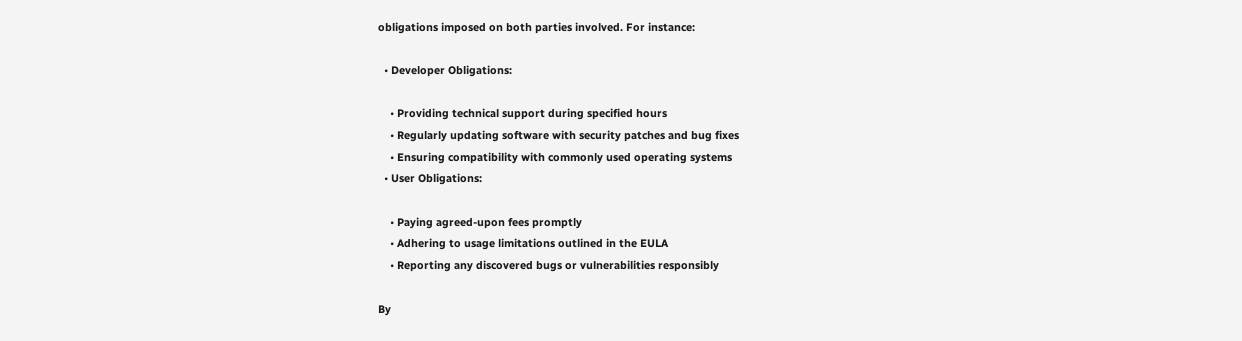obligations imposed on both parties involved. For instance:

  • Developer Obligations:

    • Providing technical support during specified hours
    • Regularly updating software with security patches and bug fixes
    • Ensuring compatibility with commonly used operating systems
  • User Obligations:

    • Paying agreed-upon fees promptly
    • Adhering to usage limitations outlined in the EULA
    • Reporting any discovered bugs or vulnerabilities responsibly

By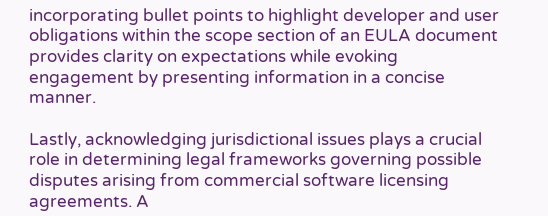incorporating bullet points to highlight developer and user obligations within the scope section of an EULA document provides clarity on expectations while evoking engagement by presenting information in a concise manner.

Lastly, acknowledging jurisdictional issues plays a crucial role in determining legal frameworks governing possible disputes arising from commercial software licensing agreements. A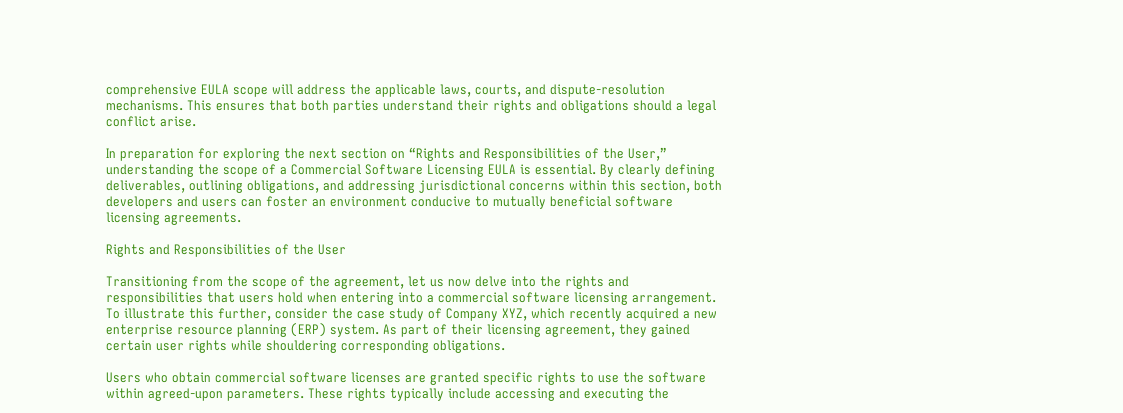comprehensive EULA scope will address the applicable laws, courts, and dispute-resolution mechanisms. This ensures that both parties understand their rights and obligations should a legal conflict arise.

In preparation for exploring the next section on “Rights and Responsibilities of the User,” understanding the scope of a Commercial Software Licensing EULA is essential. By clearly defining deliverables, outlining obligations, and addressing jurisdictional concerns within this section, both developers and users can foster an environment conducive to mutually beneficial software licensing agreements.

Rights and Responsibilities of the User

Transitioning from the scope of the agreement, let us now delve into the rights and responsibilities that users hold when entering into a commercial software licensing arrangement. To illustrate this further, consider the case study of Company XYZ, which recently acquired a new enterprise resource planning (ERP) system. As part of their licensing agreement, they gained certain user rights while shouldering corresponding obligations.

Users who obtain commercial software licenses are granted specific rights to use the software within agreed-upon parameters. These rights typically include accessing and executing the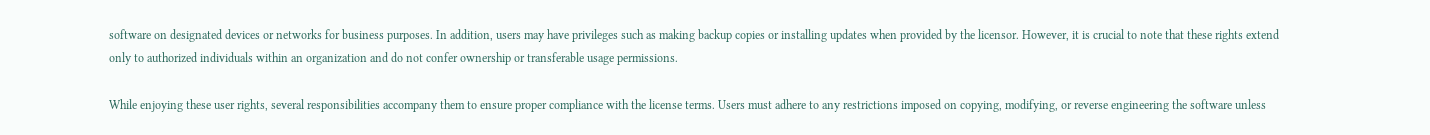software on designated devices or networks for business purposes. In addition, users may have privileges such as making backup copies or installing updates when provided by the licensor. However, it is crucial to note that these rights extend only to authorized individuals within an organization and do not confer ownership or transferable usage permissions.

While enjoying these user rights, several responsibilities accompany them to ensure proper compliance with the license terms. Users must adhere to any restrictions imposed on copying, modifying, or reverse engineering the software unless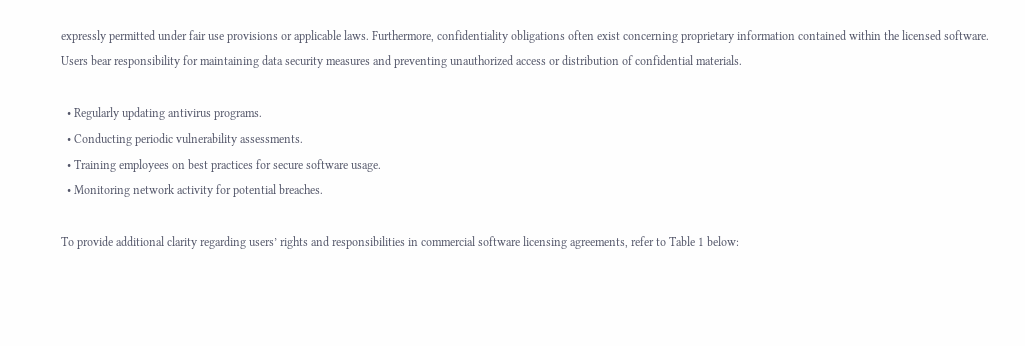expressly permitted under fair use provisions or applicable laws. Furthermore, confidentiality obligations often exist concerning proprietary information contained within the licensed software. Users bear responsibility for maintaining data security measures and preventing unauthorized access or distribution of confidential materials.

  • Regularly updating antivirus programs.
  • Conducting periodic vulnerability assessments.
  • Training employees on best practices for secure software usage.
  • Monitoring network activity for potential breaches.

To provide additional clarity regarding users’ rights and responsibilities in commercial software licensing agreements, refer to Table 1 below: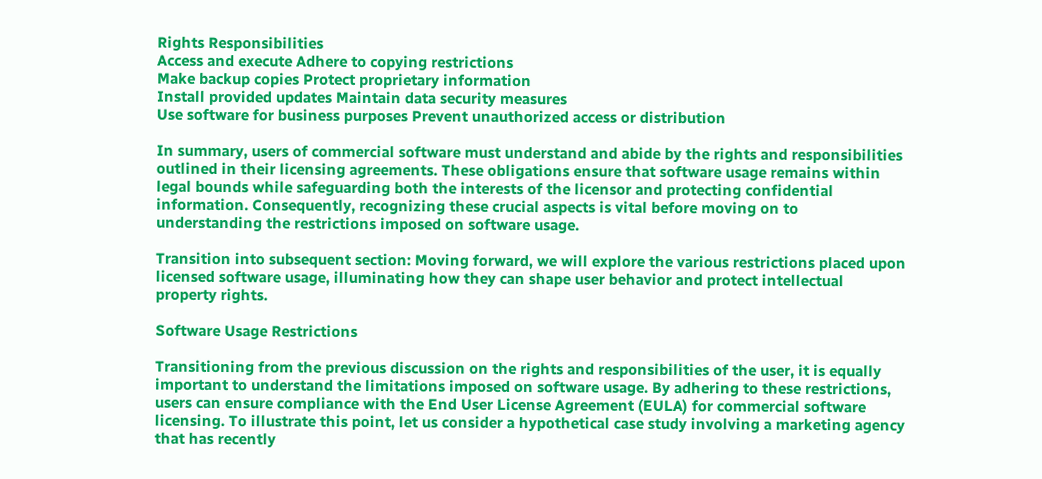Rights Responsibilities
Access and execute Adhere to copying restrictions
Make backup copies Protect proprietary information
Install provided updates Maintain data security measures
Use software for business purposes Prevent unauthorized access or distribution

In summary, users of commercial software must understand and abide by the rights and responsibilities outlined in their licensing agreements. These obligations ensure that software usage remains within legal bounds while safeguarding both the interests of the licensor and protecting confidential information. Consequently, recognizing these crucial aspects is vital before moving on to understanding the restrictions imposed on software usage.

Transition into subsequent section: Moving forward, we will explore the various restrictions placed upon licensed software usage, illuminating how they can shape user behavior and protect intellectual property rights.

Software Usage Restrictions

Transitioning from the previous discussion on the rights and responsibilities of the user, it is equally important to understand the limitations imposed on software usage. By adhering to these restrictions, users can ensure compliance with the End User License Agreement (EULA) for commercial software licensing. To illustrate this point, let us consider a hypothetical case study involving a marketing agency that has recently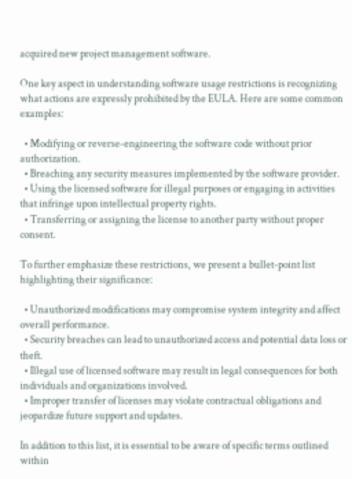acquired new project management software.

One key aspect in understanding software usage restrictions is recognizing what actions are expressly prohibited by the EULA. Here are some common examples:

  • Modifying or reverse-engineering the software code without prior authorization.
  • Breaching any security measures implemented by the software provider.
  • Using the licensed software for illegal purposes or engaging in activities that infringe upon intellectual property rights.
  • Transferring or assigning the license to another party without proper consent.

To further emphasize these restrictions, we present a bullet-point list highlighting their significance:

  • Unauthorized modifications may compromise system integrity and affect overall performance.
  • Security breaches can lead to unauthorized access and potential data loss or theft.
  • Illegal use of licensed software may result in legal consequences for both individuals and organizations involved.
  • Improper transfer of licenses may violate contractual obligations and jeopardize future support and updates.

In addition to this list, it is essential to be aware of specific terms outlined within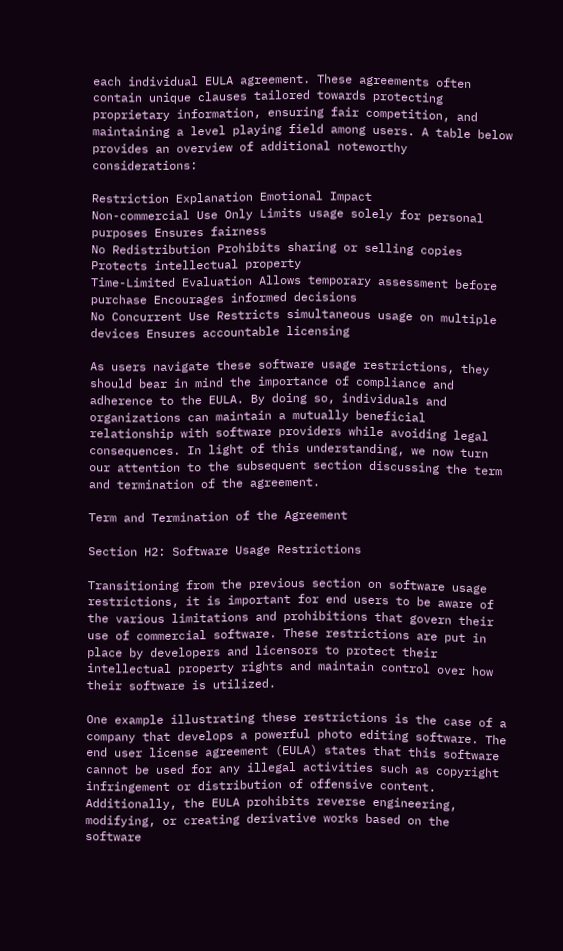each individual EULA agreement. These agreements often contain unique clauses tailored towards protecting proprietary information, ensuring fair competition, and maintaining a level playing field among users. A table below provides an overview of additional noteworthy considerations:

Restriction Explanation Emotional Impact
Non-commercial Use Only Limits usage solely for personal purposes Ensures fairness
No Redistribution Prohibits sharing or selling copies Protects intellectual property
Time-Limited Evaluation Allows temporary assessment before purchase Encourages informed decisions
No Concurrent Use Restricts simultaneous usage on multiple devices Ensures accountable licensing

As users navigate these software usage restrictions, they should bear in mind the importance of compliance and adherence to the EULA. By doing so, individuals and organizations can maintain a mutually beneficial relationship with software providers while avoiding legal consequences. In light of this understanding, we now turn our attention to the subsequent section discussing the term and termination of the agreement.

Term and Termination of the Agreement

Section H2: Software Usage Restrictions

Transitioning from the previous section on software usage restrictions, it is important for end users to be aware of the various limitations and prohibitions that govern their use of commercial software. These restrictions are put in place by developers and licensors to protect their intellectual property rights and maintain control over how their software is utilized.

One example illustrating these restrictions is the case of a company that develops a powerful photo editing software. The end user license agreement (EULA) states that this software cannot be used for any illegal activities such as copyright infringement or distribution of offensive content. Additionally, the EULA prohibits reverse engineering, modifying, or creating derivative works based on the software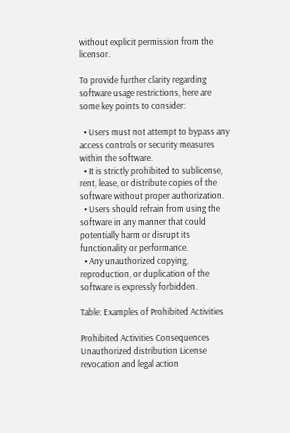without explicit permission from the licensor.

To provide further clarity regarding software usage restrictions, here are some key points to consider:

  • Users must not attempt to bypass any access controls or security measures within the software.
  • It is strictly prohibited to sublicense, rent, lease, or distribute copies of the software without proper authorization.
  • Users should refrain from using the software in any manner that could potentially harm or disrupt its functionality or performance.
  • Any unauthorized copying, reproduction, or duplication of the software is expressly forbidden.

Table: Examples of Prohibited Activities

Prohibited Activities Consequences
Unauthorized distribution License revocation and legal action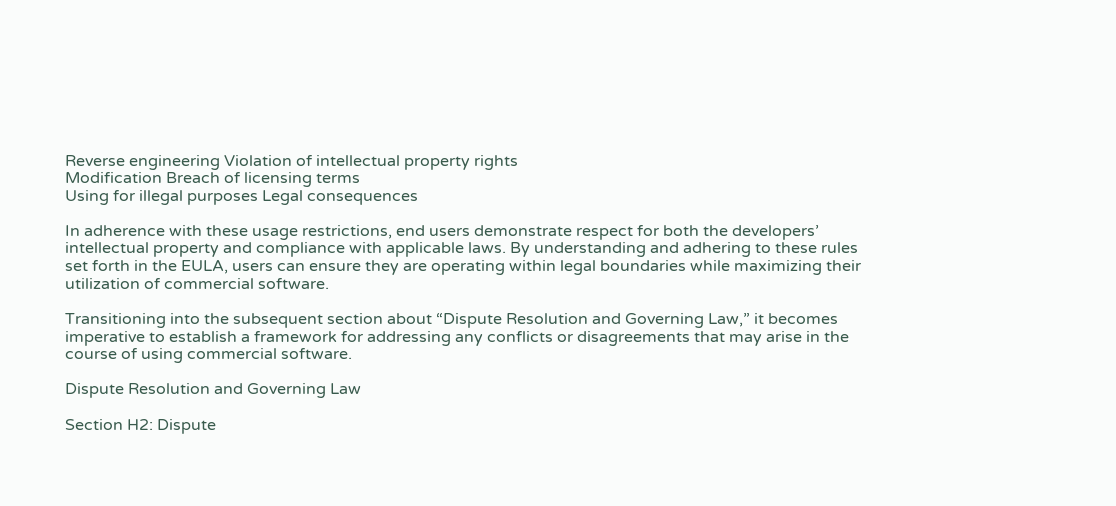Reverse engineering Violation of intellectual property rights
Modification Breach of licensing terms
Using for illegal purposes Legal consequences

In adherence with these usage restrictions, end users demonstrate respect for both the developers’ intellectual property and compliance with applicable laws. By understanding and adhering to these rules set forth in the EULA, users can ensure they are operating within legal boundaries while maximizing their utilization of commercial software.

Transitioning into the subsequent section about “Dispute Resolution and Governing Law,” it becomes imperative to establish a framework for addressing any conflicts or disagreements that may arise in the course of using commercial software.

Dispute Resolution and Governing Law

Section H2: Dispute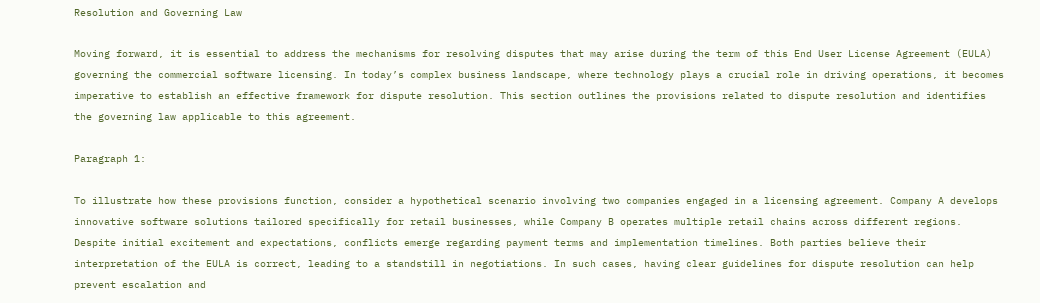Resolution and Governing Law

Moving forward, it is essential to address the mechanisms for resolving disputes that may arise during the term of this End User License Agreement (EULA) governing the commercial software licensing. In today’s complex business landscape, where technology plays a crucial role in driving operations, it becomes imperative to establish an effective framework for dispute resolution. This section outlines the provisions related to dispute resolution and identifies the governing law applicable to this agreement.

Paragraph 1:

To illustrate how these provisions function, consider a hypothetical scenario involving two companies engaged in a licensing agreement. Company A develops innovative software solutions tailored specifically for retail businesses, while Company B operates multiple retail chains across different regions. Despite initial excitement and expectations, conflicts emerge regarding payment terms and implementation timelines. Both parties believe their interpretation of the EULA is correct, leading to a standstill in negotiations. In such cases, having clear guidelines for dispute resolution can help prevent escalation and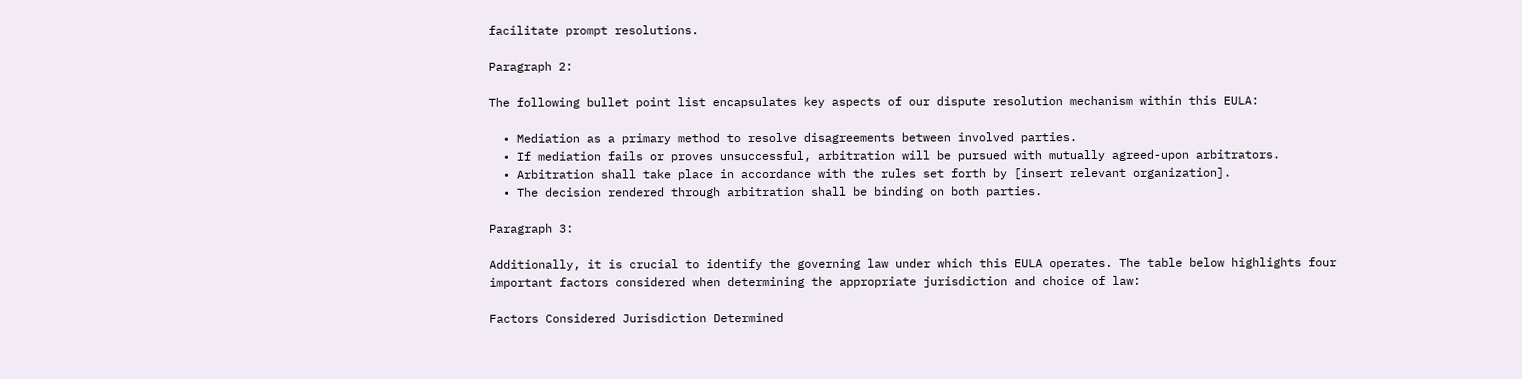facilitate prompt resolutions.

Paragraph 2:

The following bullet point list encapsulates key aspects of our dispute resolution mechanism within this EULA:

  • Mediation as a primary method to resolve disagreements between involved parties.
  • If mediation fails or proves unsuccessful, arbitration will be pursued with mutually agreed-upon arbitrators.
  • Arbitration shall take place in accordance with the rules set forth by [insert relevant organization].
  • The decision rendered through arbitration shall be binding on both parties.

Paragraph 3:

Additionally, it is crucial to identify the governing law under which this EULA operates. The table below highlights four important factors considered when determining the appropriate jurisdiction and choice of law:

Factors Considered Jurisdiction Determined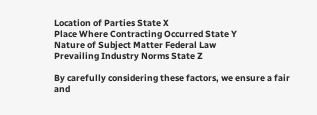Location of Parties State X
Place Where Contracting Occurred State Y
Nature of Subject Matter Federal Law
Prevailing Industry Norms State Z

By carefully considering these factors, we ensure a fair and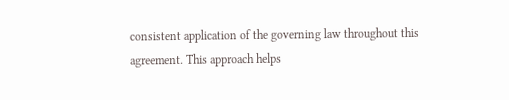consistent application of the governing law throughout this agreement. This approach helps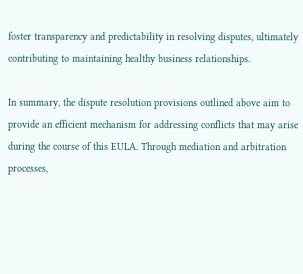foster transparency and predictability in resolving disputes, ultimately contributing to maintaining healthy business relationships.

In summary, the dispute resolution provisions outlined above aim to provide an efficient mechanism for addressing conflicts that may arise during the course of this EULA. Through mediation and arbitration processes,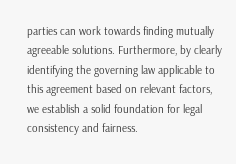parties can work towards finding mutually agreeable solutions. Furthermore, by clearly identifying the governing law applicable to this agreement based on relevant factors, we establish a solid foundation for legal consistency and fairness.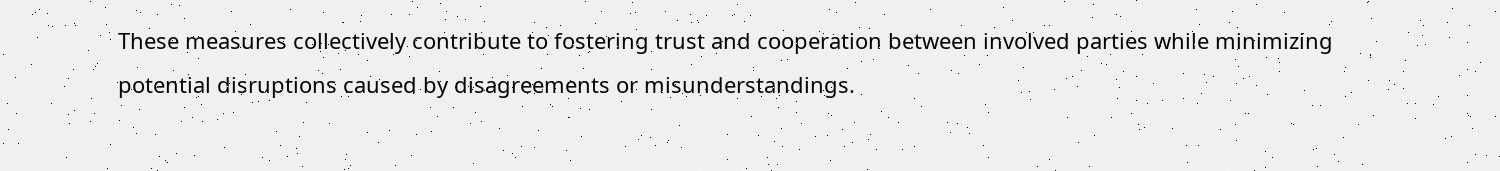These measures collectively contribute to fostering trust and cooperation between involved parties while minimizing potential disruptions caused by disagreements or misunderstandings.